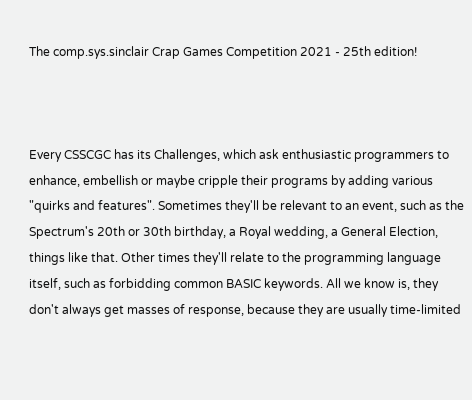The comp.sys.sinclair Crap Games Competition 2021 - 25th edition!



Every CSSCGC has its Challenges, which ask enthusiastic programmers to enhance, embellish or maybe cripple their programs by adding various "quirks and features". Sometimes they'll be relevant to an event, such as the Spectrum's 20th or 30th birthday, a Royal wedding, a General Election, things like that. Other times they'll relate to the programming language itself, such as forbidding common BASIC keywords. All we know is, they don't always get masses of response, because they are usually time-limited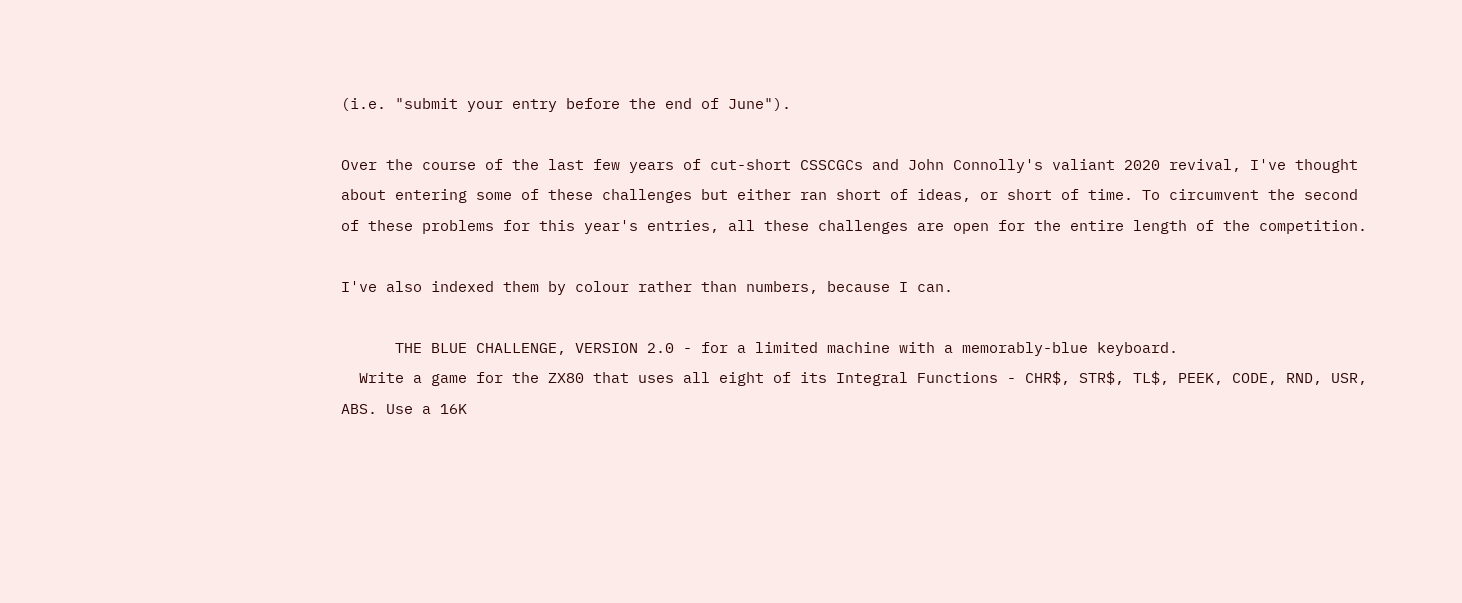(i.e. "submit your entry before the end of June").

Over the course of the last few years of cut-short CSSCGCs and John Connolly's valiant 2020 revival, I've thought about entering some of these challenges but either ran short of ideas, or short of time. To circumvent the second of these problems for this year's entries, all these challenges are open for the entire length of the competition.

I've also indexed them by colour rather than numbers, because I can.

      THE BLUE CHALLENGE, VERSION 2.0 - for a limited machine with a memorably-blue keyboard.
  Write a game for the ZX80 that uses all eight of its Integral Functions - CHR$, STR$, TL$, PEEK, CODE, RND, USR, ABS. Use a 16K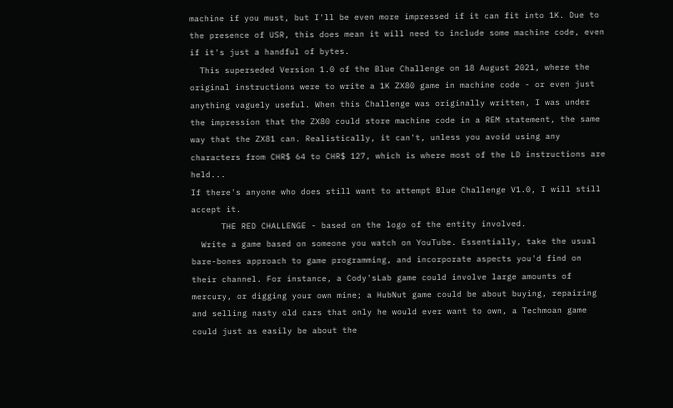machine if you must, but I'll be even more impressed if it can fit into 1K. Due to the presence of USR, this does mean it will need to include some machine code, even if it's just a handful of bytes.
  This superseded Version 1.0 of the Blue Challenge on 18 August 2021, where the original instructions were to write a 1K ZX80 game in machine code - or even just anything vaguely useful. When this Challenge was originally written, I was under the impression that the ZX80 could store machine code in a REM statement, the same way that the ZX81 can. Realistically, it can't, unless you avoid using any characters from CHR$ 64 to CHR$ 127, which is where most of the LD instructions are held...
If there's anyone who does still want to attempt Blue Challenge V1.0, I will still accept it.
      THE RED CHALLENGE - based on the logo of the entity involved.
  Write a game based on someone you watch on YouTube. Essentially, take the usual bare-bones approach to game programming, and incorporate aspects you'd find on their channel. For instance, a Cody'sLab game could involve large amounts of mercury, or digging your own mine; a HubNut game could be about buying, repairing and selling nasty old cars that only he would ever want to own, a Techmoan game could just as easily be about the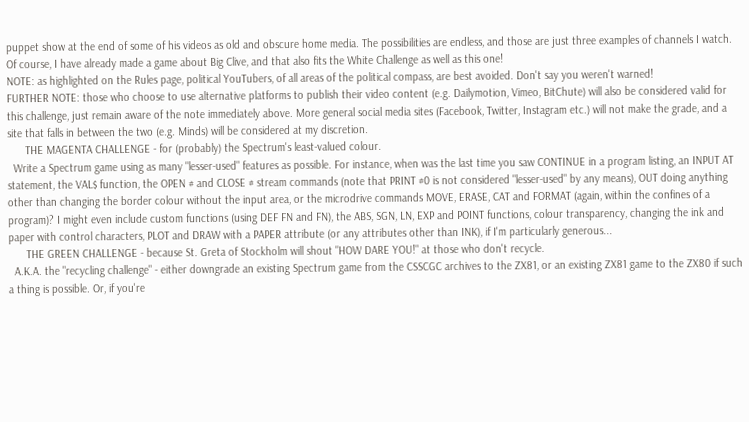puppet show at the end of some of his videos as old and obscure home media. The possibilities are endless, and those are just three examples of channels I watch. Of course, I have already made a game about Big Clive, and that also fits the White Challenge as well as this one!
NOTE: as highlighted on the Rules page, political YouTubers, of all areas of the political compass, are best avoided. Don't say you weren't warned!
FURTHER NOTE: those who choose to use alternative platforms to publish their video content (e.g. Dailymotion, Vimeo, BitChute) will also be considered valid for this challenge, just remain aware of the note immediately above. More general social media sites (Facebook, Twitter, Instagram etc.) will not make the grade, and a site that falls in between the two (e.g. Minds) will be considered at my discretion.
      THE MAGENTA CHALLENGE - for (probably) the Spectrum's least-valued colour.
  Write a Spectrum game using as many "lesser-used" features as possible. For instance, when was the last time you saw CONTINUE in a program listing, an INPUT AT statement, the VAL$ function, the OPEN # and CLOSE # stream commands (note that PRINT #0 is not considered "lesser-used" by any means), OUT doing anything other than changing the border colour without the input area, or the microdrive commands MOVE, ERASE, CAT and FORMAT (again, within the confines of a program)? I might even include custom functions (using DEF FN and FN), the ABS, SGN, LN, EXP and POINT functions, colour transparency, changing the ink and paper with control characters, PLOT and DRAW with a PAPER attribute (or any attributes other than INK), if I'm particularly generous...
      THE GREEN CHALLENGE - because St. Greta of Stockholm will shout "HOW DARE YOU!" at those who don't recycle.
  A.K.A. the "recycling challenge" - either downgrade an existing Spectrum game from the CSSCGC archives to the ZX81, or an existing ZX81 game to the ZX80 if such a thing is possible. Or, if you're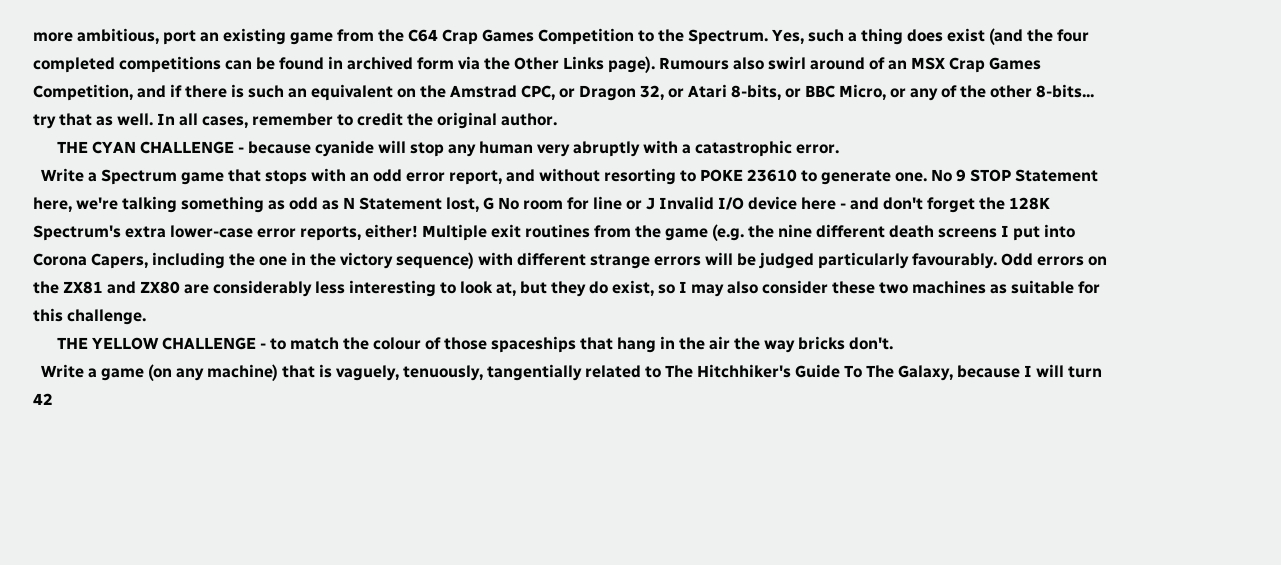more ambitious, port an existing game from the C64 Crap Games Competition to the Spectrum. Yes, such a thing does exist (and the four completed competitions can be found in archived form via the Other Links page). Rumours also swirl around of an MSX Crap Games Competition, and if there is such an equivalent on the Amstrad CPC, or Dragon 32, or Atari 8-bits, or BBC Micro, or any of the other 8-bits... try that as well. In all cases, remember to credit the original author.
      THE CYAN CHALLENGE - because cyanide will stop any human very abruptly with a catastrophic error.
  Write a Spectrum game that stops with an odd error report, and without resorting to POKE 23610 to generate one. No 9 STOP Statement here, we're talking something as odd as N Statement lost, G No room for line or J Invalid I/O device here - and don't forget the 128K Spectrum's extra lower-case error reports, either! Multiple exit routines from the game (e.g. the nine different death screens I put into Corona Capers, including the one in the victory sequence) with different strange errors will be judged particularly favourably. Odd errors on the ZX81 and ZX80 are considerably less interesting to look at, but they do exist, so I may also consider these two machines as suitable for this challenge.
      THE YELLOW CHALLENGE - to match the colour of those spaceships that hang in the air the way bricks don't.
  Write a game (on any machine) that is vaguely, tenuously, tangentially related to The Hitchhiker's Guide To The Galaxy, because I will turn 42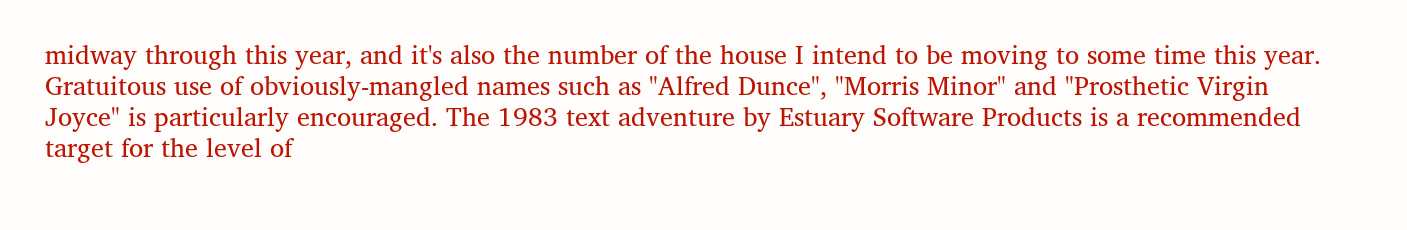midway through this year, and it's also the number of the house I intend to be moving to some time this year. Gratuitous use of obviously-mangled names such as "Alfred Dunce", "Morris Minor" and "Prosthetic Virgin Joyce" is particularly encouraged. The 1983 text adventure by Estuary Software Products is a recommended target for the level of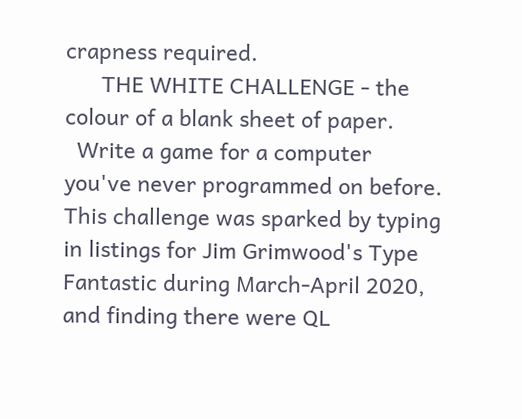crapness required.
      THE WHITE CHALLENGE - the colour of a blank sheet of paper.
  Write a game for a computer you've never programmed on before. This challenge was sparked by typing in listings for Jim Grimwood's Type Fantastic during March-April 2020, and finding there were QL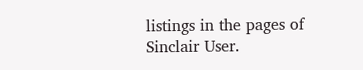listings in the pages of Sinclair User.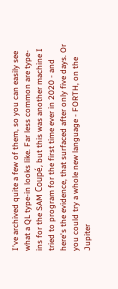I've archived quite a few of them, so you can easily see what a QL type-in looks like. Far less common are type-ins for the SAM Coupé, but this was another machine I tried to program for the first time ever in 2020 - and here's the evidence, that surfaced after only five days. Or you could try a whole new language - FORTH, on the Jupiter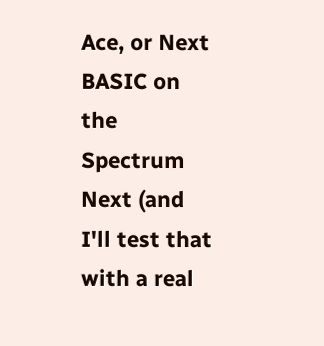Ace, or Next BASIC on the Spectrum Next (and I'll test that with a real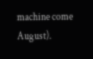machine come August).